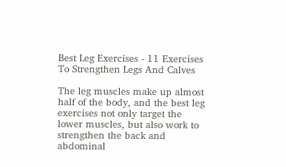Best Leg Exercises - 11 Exercises To Strengthen Legs And Calves

The leg muscles make up almost half of the body, and the best leg exercises not only target the lower muscles, but also work to strengthen the back and abdominal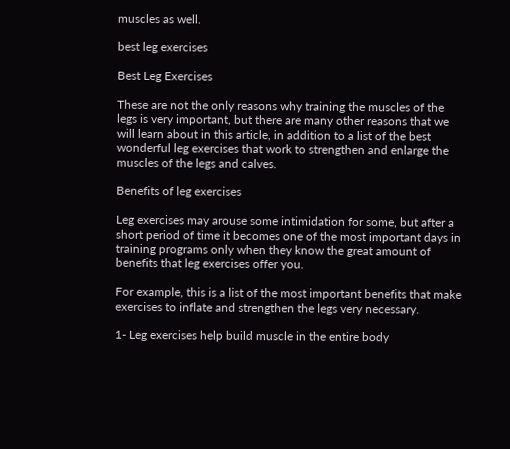muscles as well.

best leg exercises

Best Leg Exercises

These are not the only reasons why training the muscles of the legs is very important, but there are many other reasons that we will learn about in this article, in addition to a list of the best wonderful leg exercises that work to strengthen and enlarge the muscles of the legs and calves.

Benefits of leg exercises

Leg exercises may arouse some intimidation for some, but after a short period of time it becomes one of the most important days in training programs only when they know the great amount of benefits that leg exercises offer you.

For example, this is a list of the most important benefits that make exercises to inflate and strengthen the legs very necessary.

1- Leg exercises help build muscle in the entire body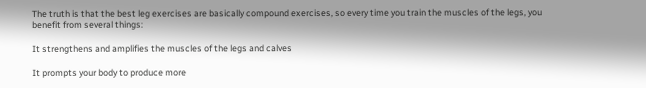The truth is that the best leg exercises are basically compound exercises, so every time you train the muscles of the legs, you benefit from several things:

It strengthens and amplifies the muscles of the legs and calves

It prompts your body to produce more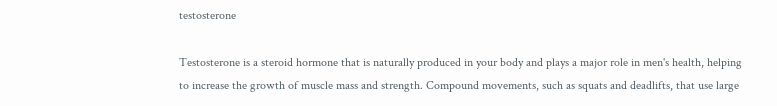testosterone

Testosterone is a steroid hormone that is naturally produced in your body and plays a major role in men's health, helping to increase the growth of muscle mass and strength. Compound movements, such as squats and deadlifts, that use large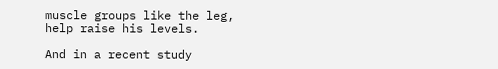muscle groups like the leg, help raise his levels.

And in a recent study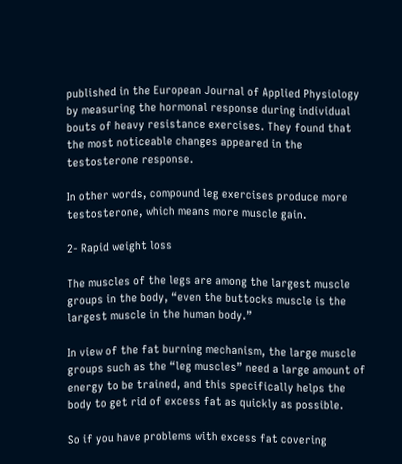published in the European Journal of Applied Physiology by measuring the hormonal response during individual bouts of heavy resistance exercises. They found that the most noticeable changes appeared in the testosterone response.

In other words, compound leg exercises produce more testosterone, which means more muscle gain.

2- Rapid weight loss

The muscles of the legs are among the largest muscle groups in the body, “even the buttocks muscle is the largest muscle in the human body.”

In view of the fat burning mechanism, the large muscle groups such as the “leg muscles” need a large amount of energy to be trained, and this specifically helps the body to get rid of excess fat as quickly as possible.

So if you have problems with excess fat covering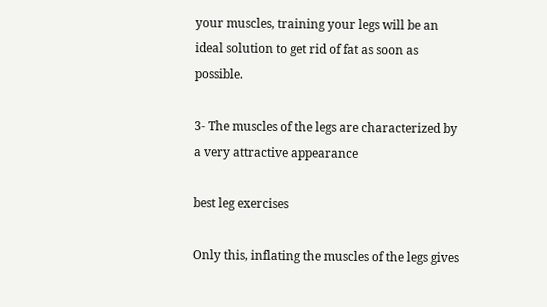your muscles, training your legs will be an ideal solution to get rid of fat as soon as possible.

3- The muscles of the legs are characterized by a very attractive appearance

best leg exercises

Only this, inflating the muscles of the legs gives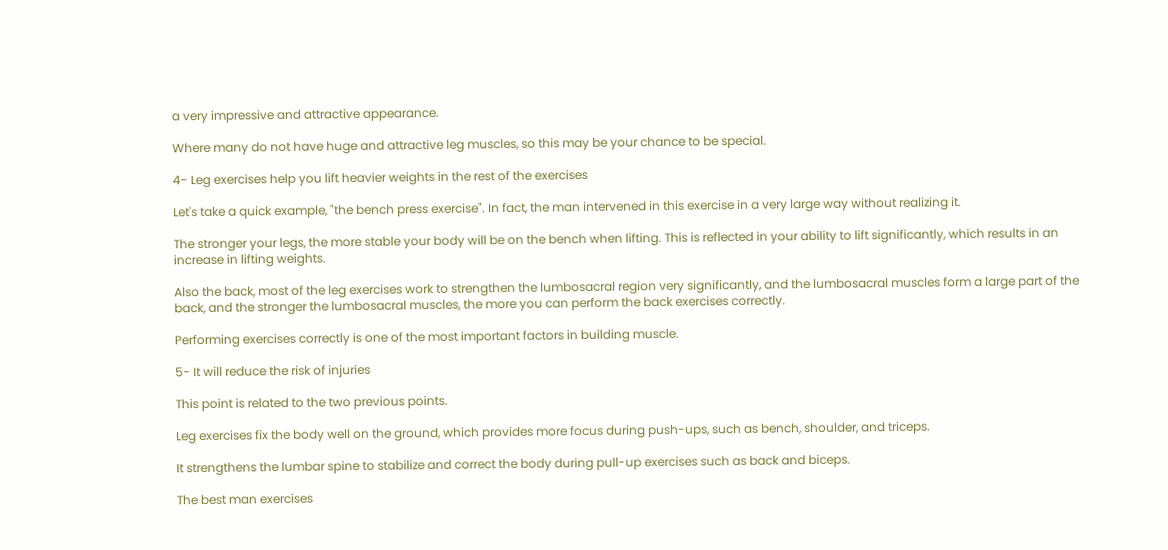a very impressive and attractive appearance.

Where many do not have huge and attractive leg muscles, so this may be your chance to be special.

4- Leg exercises help you lift heavier weights in the rest of the exercises

Let's take a quick example, "the bench press exercise". In fact, the man intervened in this exercise in a very large way without realizing it.

The stronger your legs, the more stable your body will be on the bench when lifting. This is reflected in your ability to lift significantly, which results in an increase in lifting weights.

Also the back, most of the leg exercises work to strengthen the lumbosacral region very significantly, and the lumbosacral muscles form a large part of the back, and the stronger the lumbosacral muscles, the more you can perform the back exercises correctly.

Performing exercises correctly is one of the most important factors in building muscle.

5- It will reduce the risk of injuries

This point is related to the two previous points.

Leg exercises fix the body well on the ground, which provides more focus during push-ups, such as bench, shoulder, and triceps.

It strengthens the lumbar spine to stabilize and correct the body during pull-up exercises such as back and biceps.

The best man exercises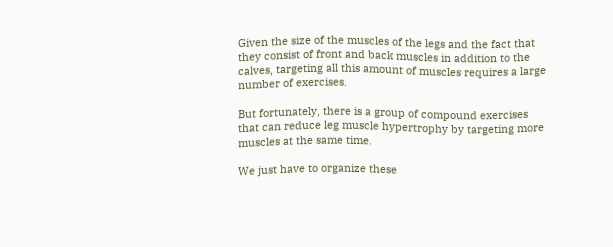Given the size of the muscles of the legs and the fact that they consist of front and back muscles in addition to the calves, targeting all this amount of muscles requires a large number of exercises.

But fortunately, there is a group of compound exercises that can reduce leg muscle hypertrophy by targeting more muscles at the same time.

We just have to organize these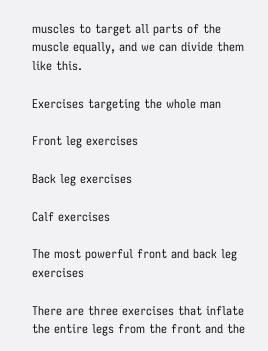muscles to target all parts of the muscle equally, and we can divide them like this.

Exercises targeting the whole man

Front leg exercises

Back leg exercises

Calf exercises

The most powerful front and back leg exercises

There are three exercises that inflate the entire legs from the front and the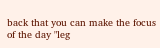back that you can make the focus of the day "leg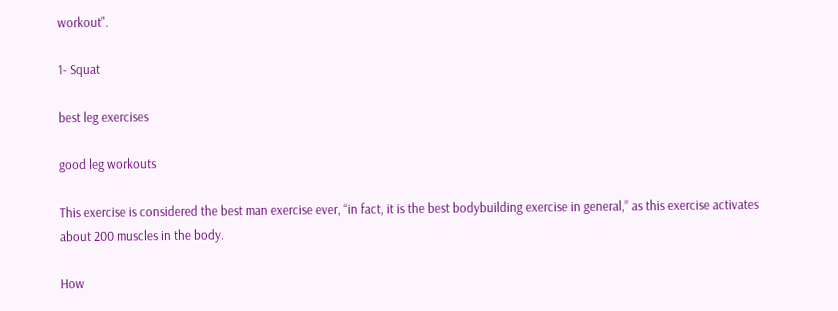workout".

1- Squat

best leg exercises

good leg workouts

This exercise is considered the best man exercise ever, “in fact, it is the best bodybuilding exercise in general,” as this exercise activates about 200 muscles in the body.

How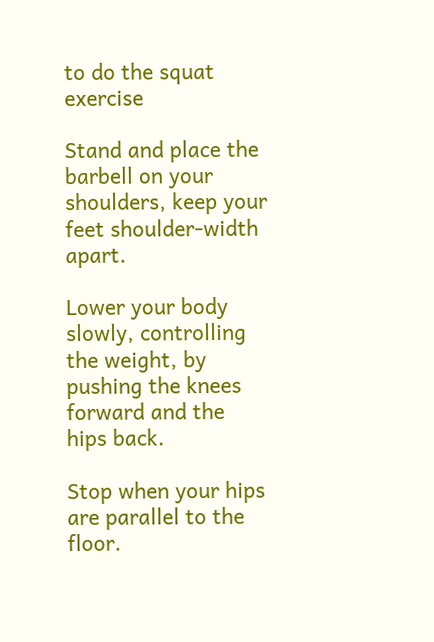to do the squat exercise

Stand and place the barbell on your shoulders, keep your feet shoulder-width apart.

Lower your body slowly, controlling the weight, by pushing the knees forward and the hips back.

Stop when your hips are parallel to the floor.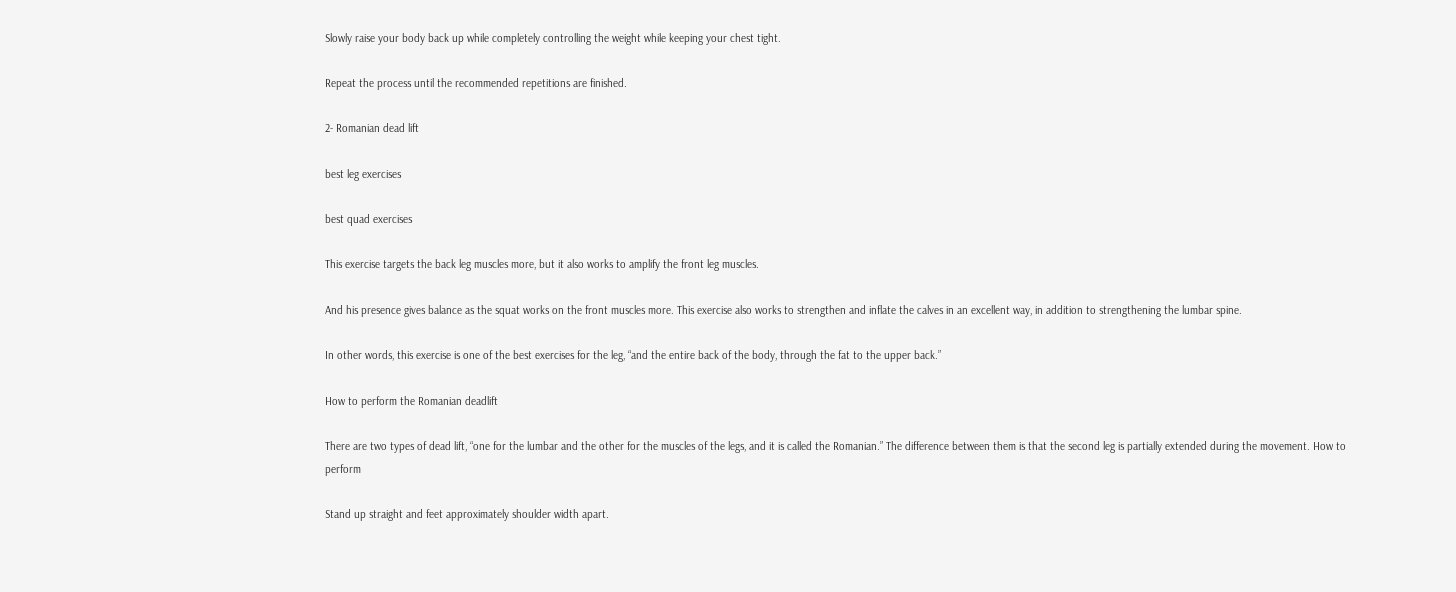Slowly raise your body back up while completely controlling the weight while keeping your chest tight.

Repeat the process until the recommended repetitions are finished.

2- Romanian dead lift

best leg exercises

best quad exercises

This exercise targets the back leg muscles more, but it also works to amplify the front leg muscles.

And his presence gives balance as the squat works on the front muscles more. This exercise also works to strengthen and inflate the calves in an excellent way, in addition to strengthening the lumbar spine.

In other words, this exercise is one of the best exercises for the leg, “and the entire back of the body, through the fat to the upper back.”

How to perform the Romanian deadlift

There are two types of dead lift, “one for the lumbar and the other for the muscles of the legs, and it is called the Romanian.” The difference between them is that the second leg is partially extended during the movement. How to perform

Stand up straight and feet approximately shoulder width apart.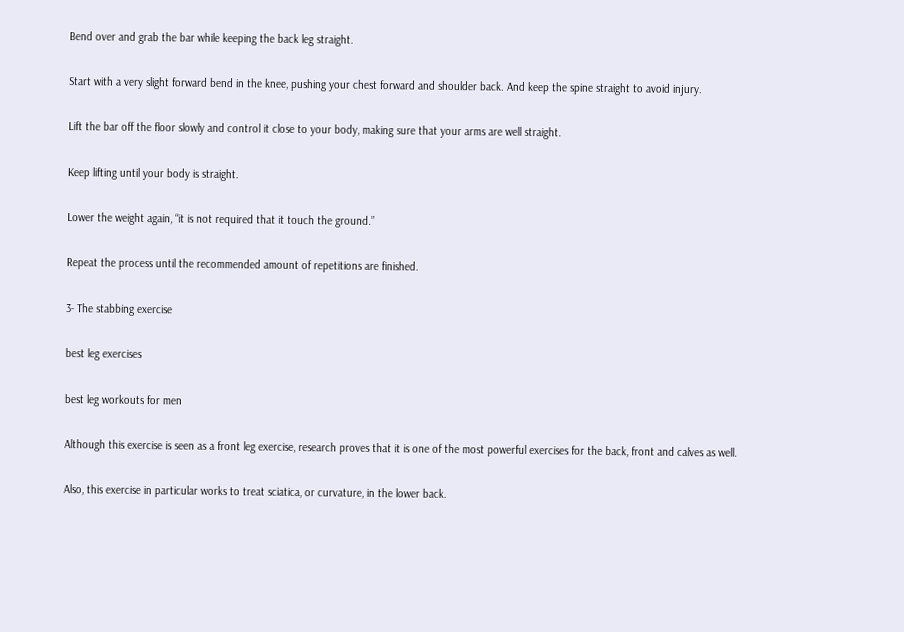Bend over and grab the bar while keeping the back leg straight.

Start with a very slight forward bend in the knee, pushing your chest forward and shoulder back. And keep the spine straight to avoid injury.

Lift the bar off the floor slowly and control it close to your body, making sure that your arms are well straight.

Keep lifting until your body is straight.

Lower the weight again, “it is not required that it touch the ground.”

Repeat the process until the recommended amount of repetitions are finished.

3- The stabbing exercise

best leg exercises

best leg workouts for men

Although this exercise is seen as a front leg exercise, research proves that it is one of the most powerful exercises for the back, front and calves as well.

Also, this exercise in particular works to treat sciatica, or curvature, in the lower back.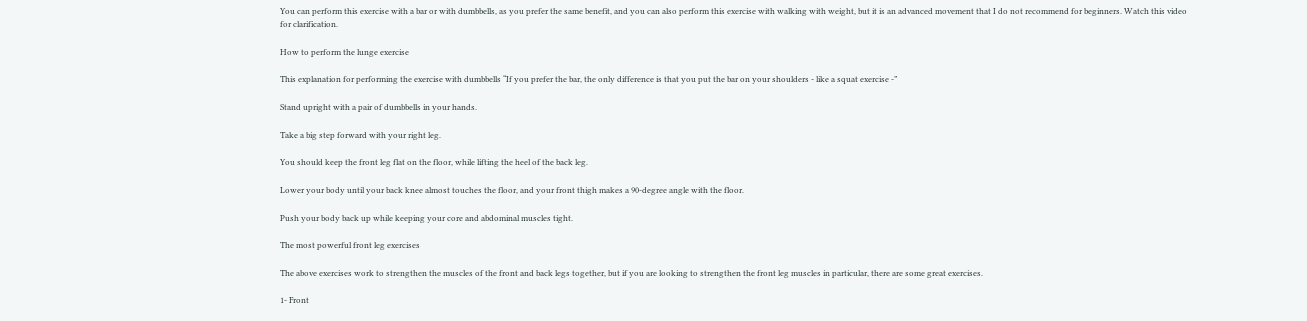You can perform this exercise with a bar or with dumbbells, as you prefer the same benefit, and you can also perform this exercise with walking with weight, but it is an advanced movement that I do not recommend for beginners. Watch this video for clarification.

How to perform the lunge exercise

This explanation for performing the exercise with dumbbells “If you prefer the bar, the only difference is that you put the bar on your shoulders - like a squat exercise -”

Stand upright with a pair of dumbbells in your hands.

Take a big step forward with your right leg.

You should keep the front leg flat on the floor, while lifting the heel of the back leg.

Lower your body until your back knee almost touches the floor, and your front thigh makes a 90-degree angle with the floor.

Push your body back up while keeping your core and abdominal muscles tight.

The most powerful front leg exercises

The above exercises work to strengthen the muscles of the front and back legs together, but if you are looking to strengthen the front leg muscles in particular, there are some great exercises.

1- Front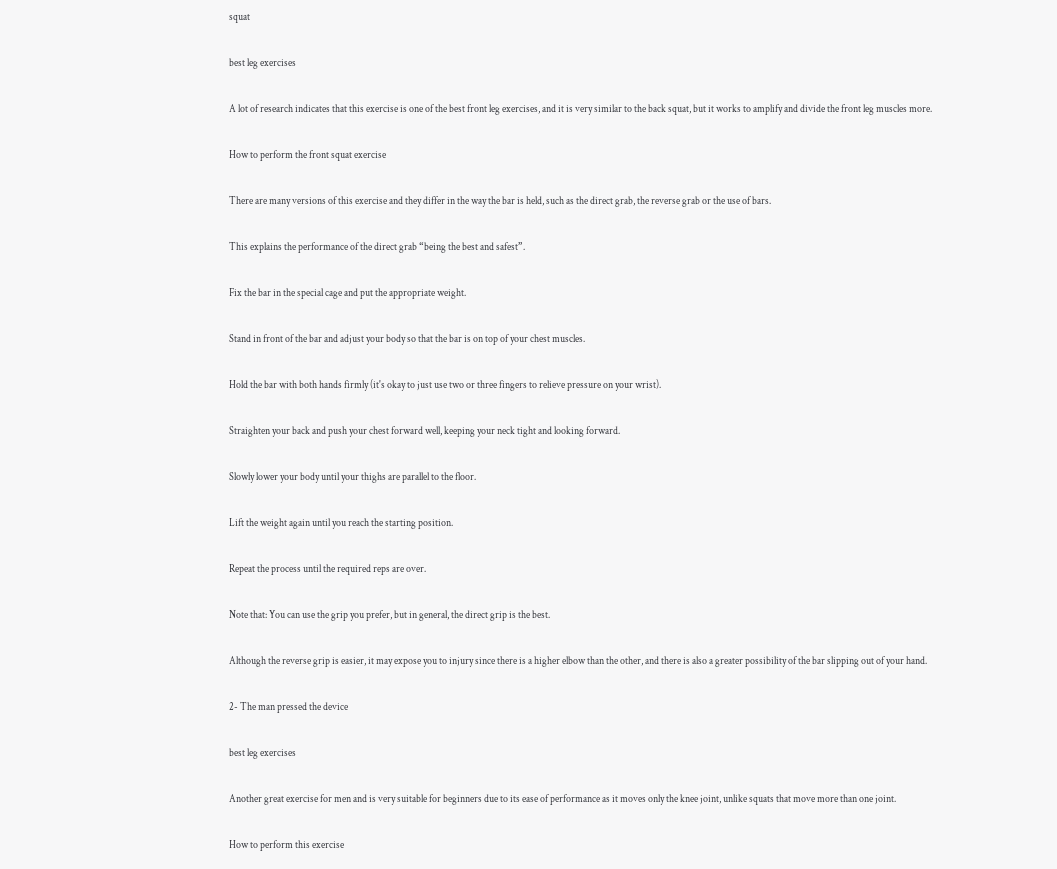squat

best leg exercises

A lot of research indicates that this exercise is one of the best front leg exercises, and it is very similar to the back squat, but it works to amplify and divide the front leg muscles more.

How to perform the front squat exercise

There are many versions of this exercise and they differ in the way the bar is held, such as the direct grab, the reverse grab or the use of bars.

This explains the performance of the direct grab “being the best and safest”.

Fix the bar in the special cage and put the appropriate weight.

Stand in front of the bar and adjust your body so that the bar is on top of your chest muscles.

Hold the bar with both hands firmly (it's okay to just use two or three fingers to relieve pressure on your wrist).

Straighten your back and push your chest forward well, keeping your neck tight and looking forward.

Slowly lower your body until your thighs are parallel to the floor.

Lift the weight again until you reach the starting position.

Repeat the process until the required reps are over.

Note that: You can use the grip you prefer, but in general, the direct grip is the best.

Although the reverse grip is easier, it may expose you to injury since there is a higher elbow than the other, and there is also a greater possibility of the bar slipping out of your hand.

2- The man pressed the device

best leg exercises

Another great exercise for men and is very suitable for beginners due to its ease of performance as it moves only the knee joint, unlike squats that move more than one joint.

How to perform this exercise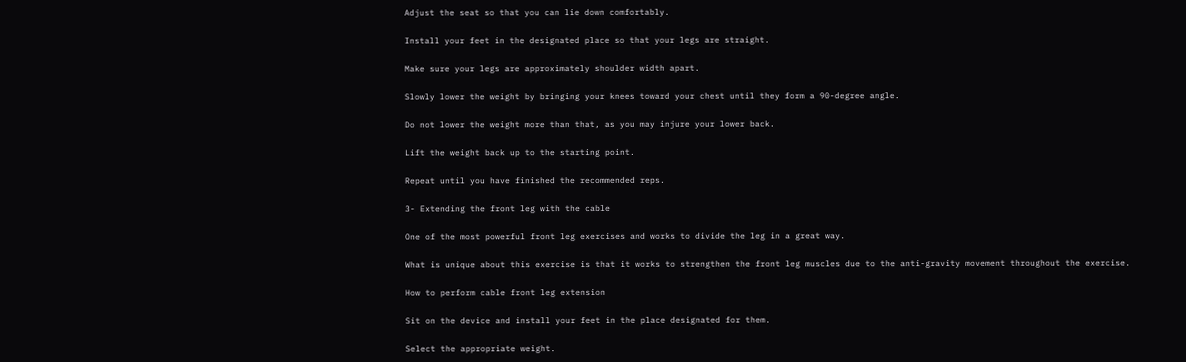Adjust the seat so that you can lie down comfortably.

Install your feet in the designated place so that your legs are straight.

Make sure your legs are approximately shoulder width apart.

Slowly lower the weight by bringing your knees toward your chest until they form a 90-degree angle.

Do not lower the weight more than that, as you may injure your lower back.

Lift the weight back up to the starting point.

Repeat until you have finished the recommended reps.

3- Extending the front leg with the cable

One of the most powerful front leg exercises and works to divide the leg in a great way.

What is unique about this exercise is that it works to strengthen the front leg muscles due to the anti-gravity movement throughout the exercise.

How to perform cable front leg extension

Sit on the device and install your feet in the place designated for them.

Select the appropriate weight.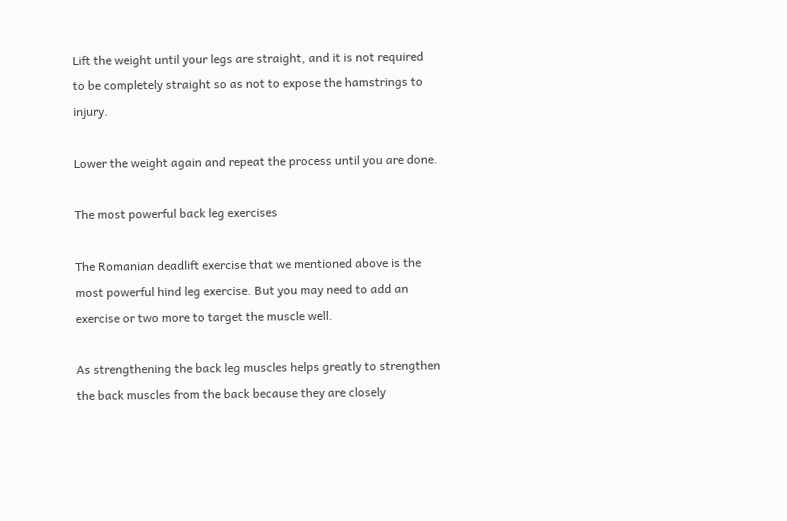Lift the weight until your legs are straight, and it is not required to be completely straight so as not to expose the hamstrings to injury.

Lower the weight again and repeat the process until you are done.

The most powerful back leg exercises

The Romanian deadlift exercise that we mentioned above is the most powerful hind leg exercise. But you may need to add an exercise or two more to target the muscle well.

As strengthening the back leg muscles helps greatly to strengthen the back muscles from the back because they are closely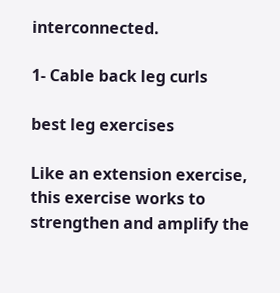interconnected.

1- Cable back leg curls

best leg exercises

Like an extension exercise, this exercise works to strengthen and amplify the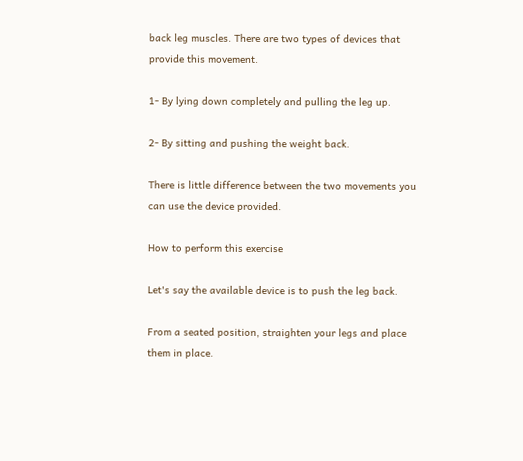back leg muscles. There are two types of devices that provide this movement.

1- By lying down completely and pulling the leg up.

2- By sitting and pushing the weight back.

There is little difference between the two movements you can use the device provided.

How to perform this exercise

Let's say the available device is to push the leg back.

From a seated position, straighten your legs and place them in place.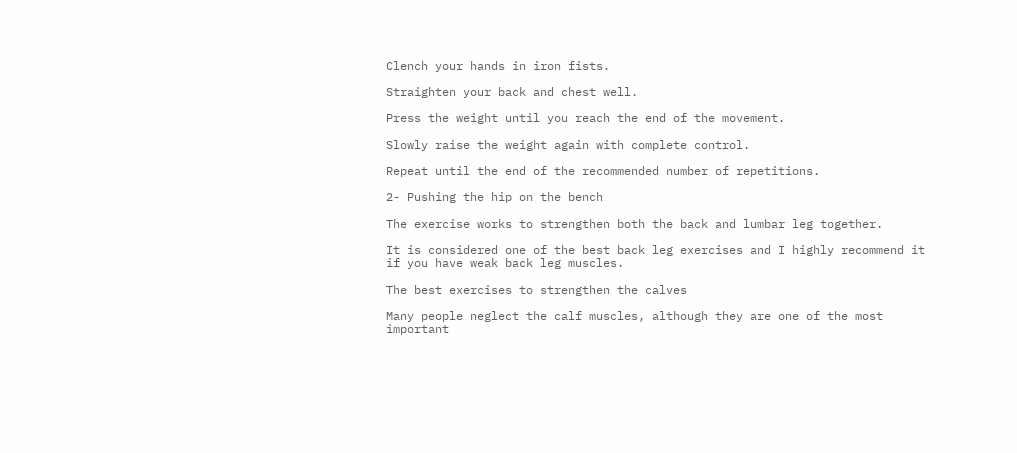Clench your hands in iron fists.

Straighten your back and chest well.

Press the weight until you reach the end of the movement.

Slowly raise the weight again with complete control.

Repeat until the end of the recommended number of repetitions.

2- Pushing the hip on the bench

The exercise works to strengthen both the back and lumbar leg together.

It is considered one of the best back leg exercises and I highly recommend it if you have weak back leg muscles.

The best exercises to strengthen the calves

Many people neglect the calf muscles, although they are one of the most important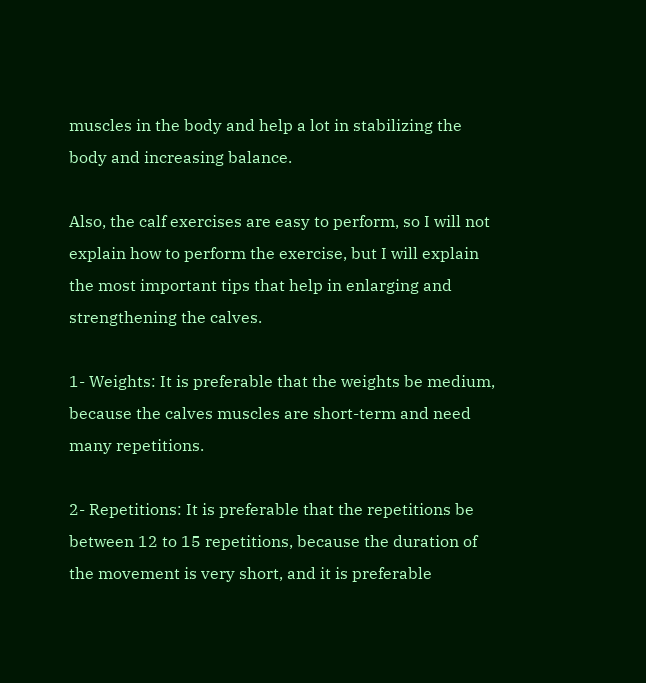muscles in the body and help a lot in stabilizing the body and increasing balance.

Also, the calf exercises are easy to perform, so I will not explain how to perform the exercise, but I will explain the most important tips that help in enlarging and strengthening the calves.

1- Weights: It is preferable that the weights be medium, because the calves muscles are short-term and need many repetitions.

2- Repetitions: It is preferable that the repetitions be between 12 to 15 repetitions, because the duration of the movement is very short, and it is preferable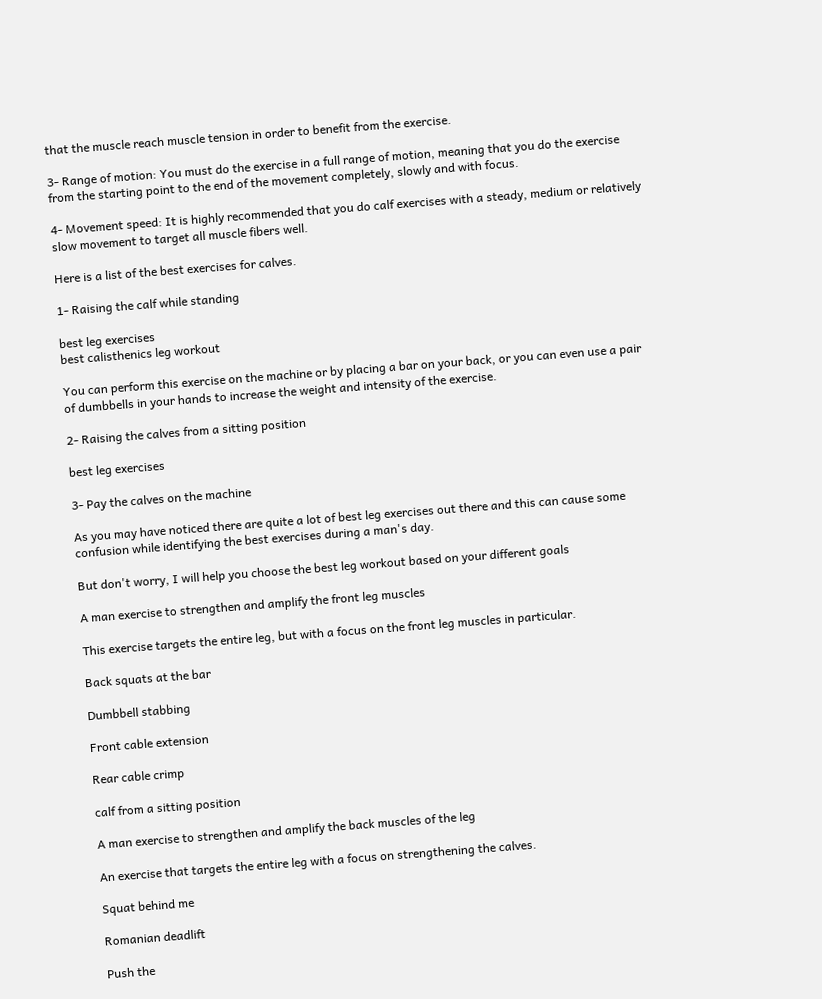that the muscle reach muscle tension in order to benefit from the exercise.

3- Range of motion: You must do the exercise in a full range of motion, meaning that you do the exercise from the starting point to the end of the movement completely, slowly and with focus.

4- Movement speed: It is highly recommended that you do calf exercises with a steady, medium or relatively slow movement to target all muscle fibers well.

Here is a list of the best exercises for calves.

1- Raising the calf while standing

best leg exercises
best calisthenics leg workout

You can perform this exercise on the machine or by placing a bar on your back, or you can even use a pair of dumbbells in your hands to increase the weight and intensity of the exercise.

2- Raising the calves from a sitting position

best leg exercises

3- Pay the calves on the machine

As you may have noticed there are quite a lot of best leg exercises out there and this can cause some confusion while identifying the best exercises during a man's day.

But don't worry, I will help you choose the best leg workout based on your different goals

A man exercise to strengthen and amplify the front leg muscles

This exercise targets the entire leg, but with a focus on the front leg muscles in particular.

Back squats at the bar

Dumbbell stabbing

Front cable extension

Rear cable crimp

calf from a sitting position

A man exercise to strengthen and amplify the back muscles of the leg

An exercise that targets the entire leg with a focus on strengthening the calves.

Squat behind me

Romanian deadlift

Push the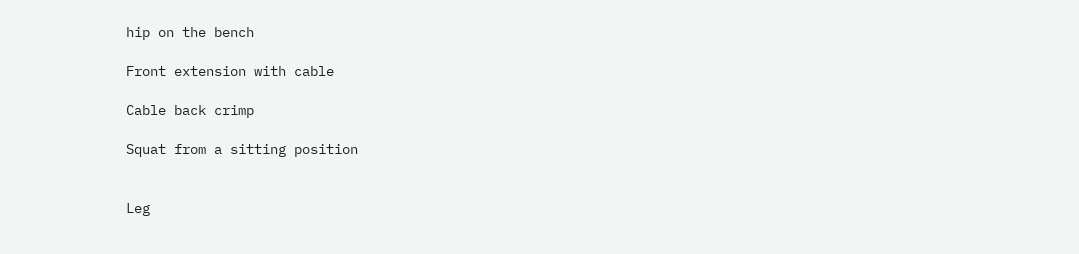hip on the bench

Front extension with cable

Cable back crimp

Squat from a sitting position


Leg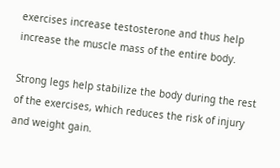exercises increase testosterone and thus help increase the muscle mass of the entire body.

Strong legs help stabilize the body during the rest of the exercises, which reduces the risk of injury and weight gain.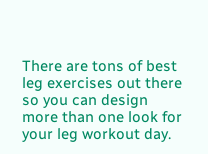There are tons of best leg exercises out there so you can design more than one look for your leg workout day.